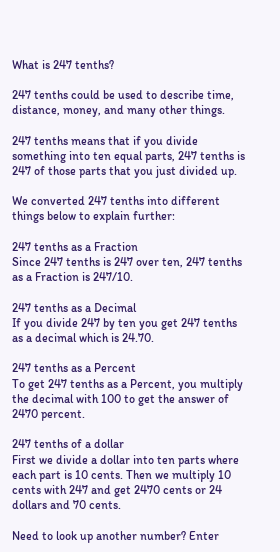What is 247 tenths?

247 tenths could be used to describe time, distance, money, and many other things.

247 tenths means that if you divide something into ten equal parts, 247 tenths is 247 of those parts that you just divided up.

We converted 247 tenths into different things below to explain further:

247 tenths as a Fraction
Since 247 tenths is 247 over ten, 247 tenths as a Fraction is 247/10.

247 tenths as a Decimal
If you divide 247 by ten you get 247 tenths as a decimal which is 24.70.

247 tenths as a Percent
To get 247 tenths as a Percent, you multiply the decimal with 100 to get the answer of 2470 percent.

247 tenths of a dollar
First we divide a dollar into ten parts where each part is 10 cents. Then we multiply 10 cents with 247 and get 2470 cents or 24 dollars and 70 cents.

Need to look up another number? Enter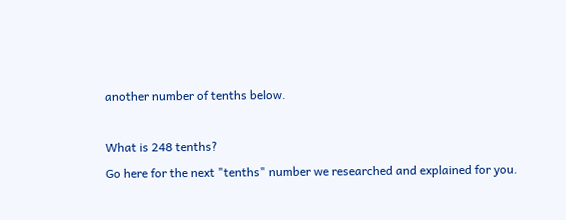another number of tenths below.

What is 248 tenths?
Go here for the next "tenths" number we researched and explained for you.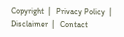Copyright  |   Privacy Policy  |   Disclaimer  |   Contact